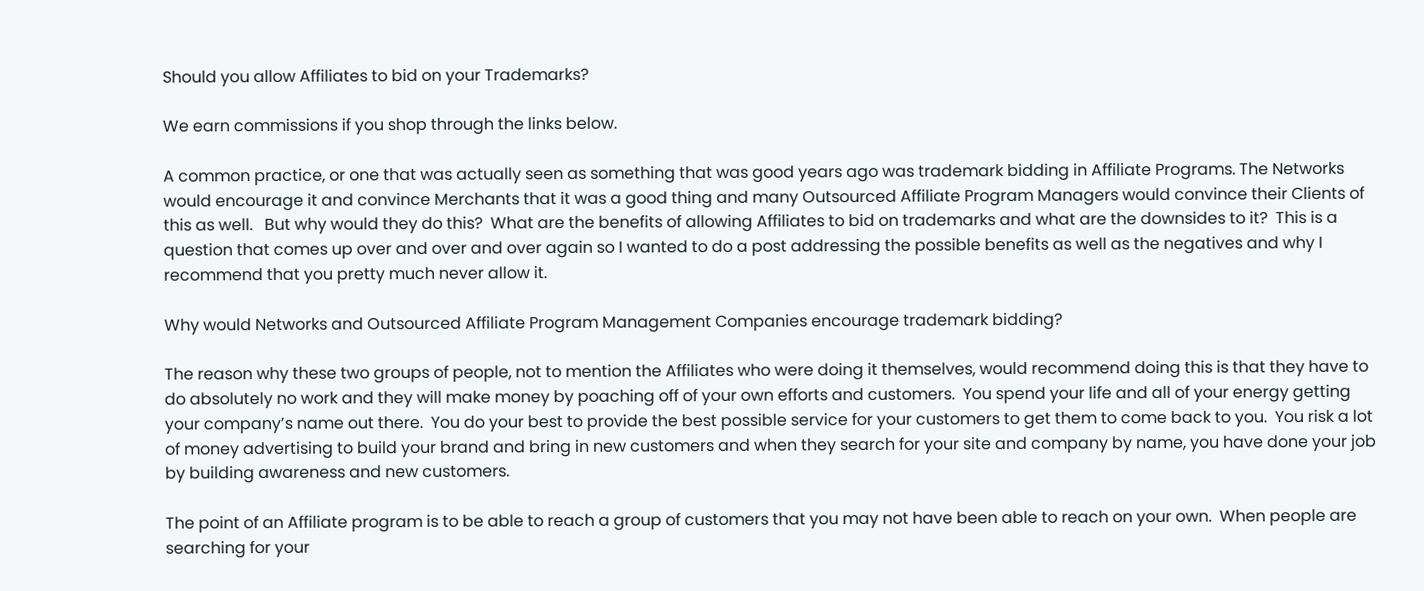Should you allow Affiliates to bid on your Trademarks?

We earn commissions if you shop through the links below.

A common practice, or one that was actually seen as something that was good years ago was trademark bidding in Affiliate Programs. The Networks would encourage it and convince Merchants that it was a good thing and many Outsourced Affiliate Program Managers would convince their Clients of this as well.   But why would they do this?  What are the benefits of allowing Affiliates to bid on trademarks and what are the downsides to it?  This is a question that comes up over and over and over again so I wanted to do a post addressing the possible benefits as well as the negatives and why I recommend that you pretty much never allow it.

Why would Networks and Outsourced Affiliate Program Management Companies encourage trademark bidding?

The reason why these two groups of people, not to mention the Affiliates who were doing it themselves, would recommend doing this is that they have to do absolutely no work and they will make money by poaching off of your own efforts and customers.  You spend your life and all of your energy getting your company’s name out there.  You do your best to provide the best possible service for your customers to get them to come back to you.  You risk a lot of money advertising to build your brand and bring in new customers and when they search for your site and company by name, you have done your job by building awareness and new customers.

The point of an Affiliate program is to be able to reach a group of customers that you may not have been able to reach on your own.  When people are searching for your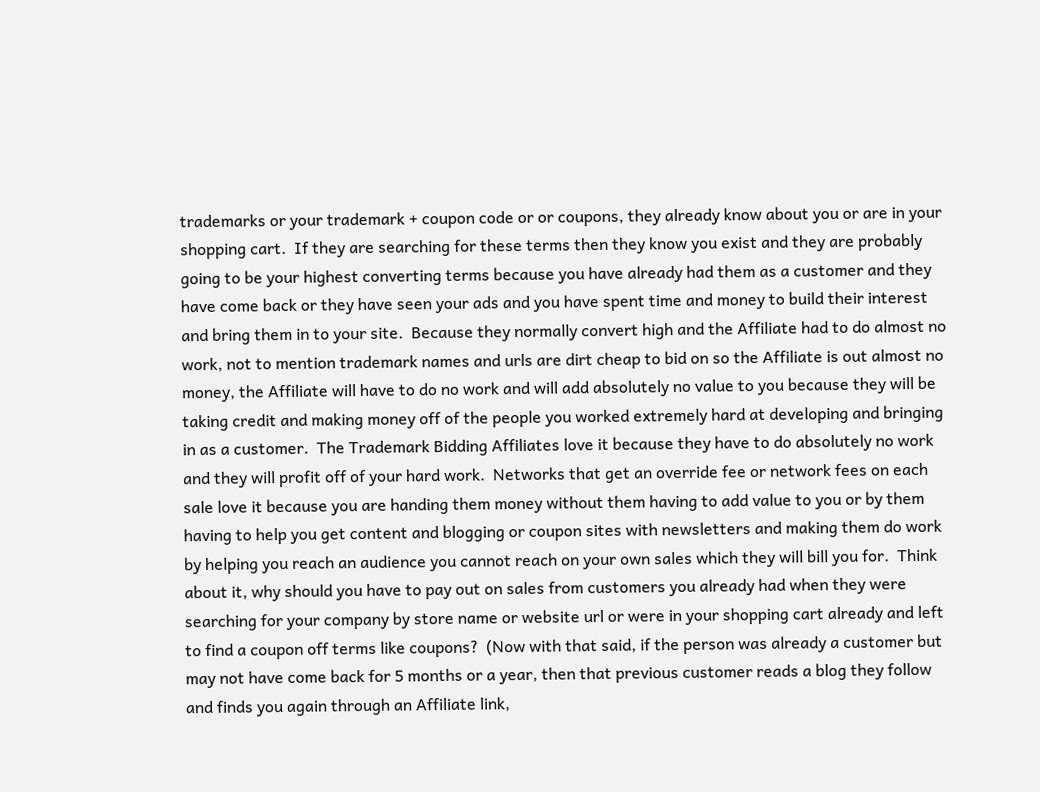trademarks or your trademark + coupon code or or coupons, they already know about you or are in your shopping cart.  If they are searching for these terms then they know you exist and they are probably going to be your highest converting terms because you have already had them as a customer and they have come back or they have seen your ads and you have spent time and money to build their interest and bring them in to your site.  Because they normally convert high and the Affiliate had to do almost no work, not to mention trademark names and urls are dirt cheap to bid on so the Affiliate is out almost no money, the Affiliate will have to do no work and will add absolutely no value to you because they will be taking credit and making money off of the people you worked extremely hard at developing and bringing in as a customer.  The Trademark Bidding Affiliates love it because they have to do absolutely no work and they will profit off of your hard work.  Networks that get an override fee or network fees on each sale love it because you are handing them money without them having to add value to you or by them having to help you get content and blogging or coupon sites with newsletters and making them do work by helping you reach an audience you cannot reach on your own sales which they will bill you for.  Think about it, why should you have to pay out on sales from customers you already had when they were searching for your company by store name or website url or were in your shopping cart already and left to find a coupon off terms like coupons?  (Now with that said, if the person was already a customer but may not have come back for 5 months or a year, then that previous customer reads a blog they follow and finds you again through an Affiliate link,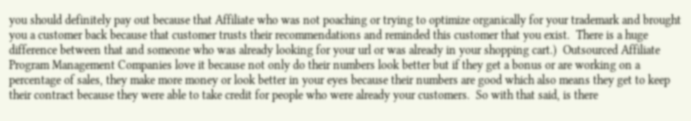you should definitely pay out because that Affiliate who was not poaching or trying to optimize organically for your trademark and brought you a customer back because that customer trusts their recommendations and reminded this customer that you exist.  There is a huge difference between that and someone who was already looking for your url or was already in your shopping cart.)  Outsourced Affiliate Program Management Companies love it because not only do their numbers look better but if they get a bonus or are working on a percentage of sales, they make more money or look better in your eyes because their numbers are good which also means they get to keep their contract because they were able to take credit for people who were already your customers.  So with that said, is there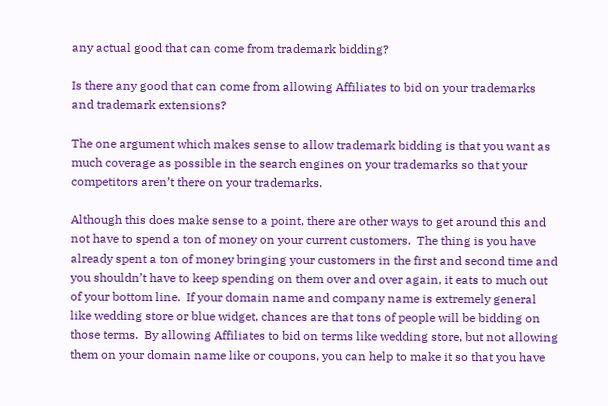any actual good that can come from trademark bidding?

Is there any good that can come from allowing Affiliates to bid on your trademarks and trademark extensions?

The one argument which makes sense to allow trademark bidding is that you want as much coverage as possible in the search engines on your trademarks so that your competitors aren’t there on your trademarks.

Although this does make sense to a point, there are other ways to get around this and not have to spend a ton of money on your current customers.  The thing is you have already spent a ton of money bringing your customers in the first and second time and you shouldn’t have to keep spending on them over and over again, it eats to much out of your bottom line.  If your domain name and company name is extremely general like wedding store or blue widget, chances are that tons of people will be bidding on those terms.  By allowing Affiliates to bid on terms like wedding store, but not allowing them on your domain name like or coupons, you can help to make it so that you have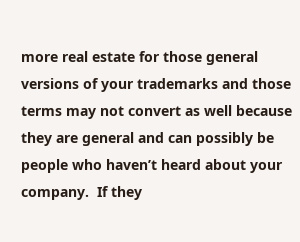more real estate for those general versions of your trademarks and those terms may not convert as well because they are general and can possibly be people who haven’t heard about your company.  If they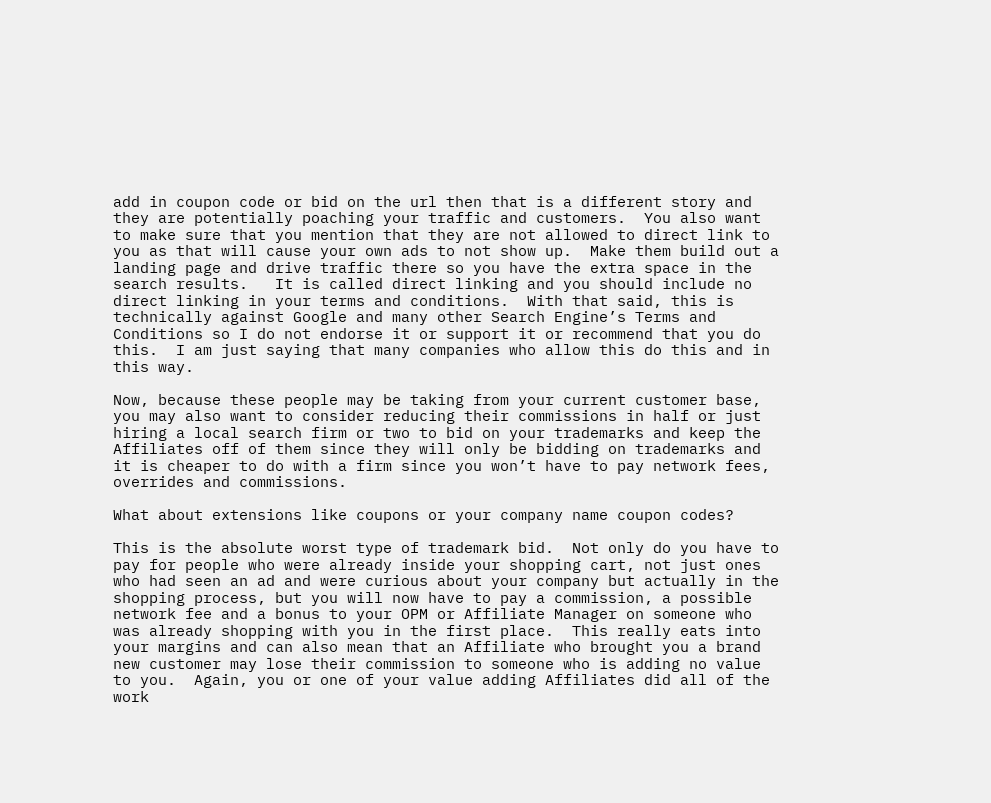add in coupon code or bid on the url then that is a different story and they are potentially poaching your traffic and customers.  You also want to make sure that you mention that they are not allowed to direct link to you as that will cause your own ads to not show up.  Make them build out a landing page and drive traffic there so you have the extra space in the search results.   It is called direct linking and you should include no direct linking in your terms and conditions.  With that said, this is technically against Google and many other Search Engine’s Terms and Conditions so I do not endorse it or support it or recommend that you do this.  I am just saying that many companies who allow this do this and in this way.

Now, because these people may be taking from your current customer base, you may also want to consider reducing their commissions in half or just hiring a local search firm or two to bid on your trademarks and keep the Affiliates off of them since they will only be bidding on trademarks and it is cheaper to do with a firm since you won’t have to pay network fees, overrides and commissions.

What about extensions like coupons or your company name coupon codes?

This is the absolute worst type of trademark bid.  Not only do you have to pay for people who were already inside your shopping cart, not just ones who had seen an ad and were curious about your company but actually in the shopping process, but you will now have to pay a commission, a possible network fee and a bonus to your OPM or Affiliate Manager on someone who was already shopping with you in the first place.  This really eats into your margins and can also mean that an Affiliate who brought you a brand new customer may lose their commission to someone who is adding no value to you.  Again, you or one of your value adding Affiliates did all of the work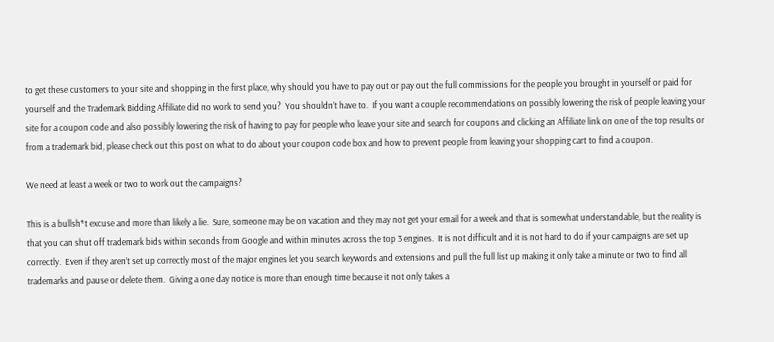to get these customers to your site and shopping in the first place, why should you have to pay out or pay out the full commissions for the people you brought in yourself or paid for yourself and the Trademark Bidding Affiliate did no work to send you?  You shouldn’t have to.  If you want a couple recommendations on possibly lowering the risk of people leaving your site for a coupon code and also possibly lowering the risk of having to pay for people who leave your site and search for coupons and clicking an Affiliate link on one of the top results or from a trademark bid, please check out this post on what to do about your coupon code box and how to prevent people from leaving your shopping cart to find a coupon.

We need at least a week or two to work out the campaigns?

This is a bullsh*t excuse and more than likely a lie.  Sure, someone may be on vacation and they may not get your email for a week and that is somewhat understandable, but the reality is that you can shut off trademark bids within seconds from Google and within minutes across the top 3 engines.  It is not difficult and it is not hard to do if your campaigns are set up correctly.  Even if they aren’t set up correctly most of the major engines let you search keywords and extensions and pull the full list up making it only take a minute or two to find all trademarks and pause or delete them.  Giving a one day notice is more than enough time because it not only takes a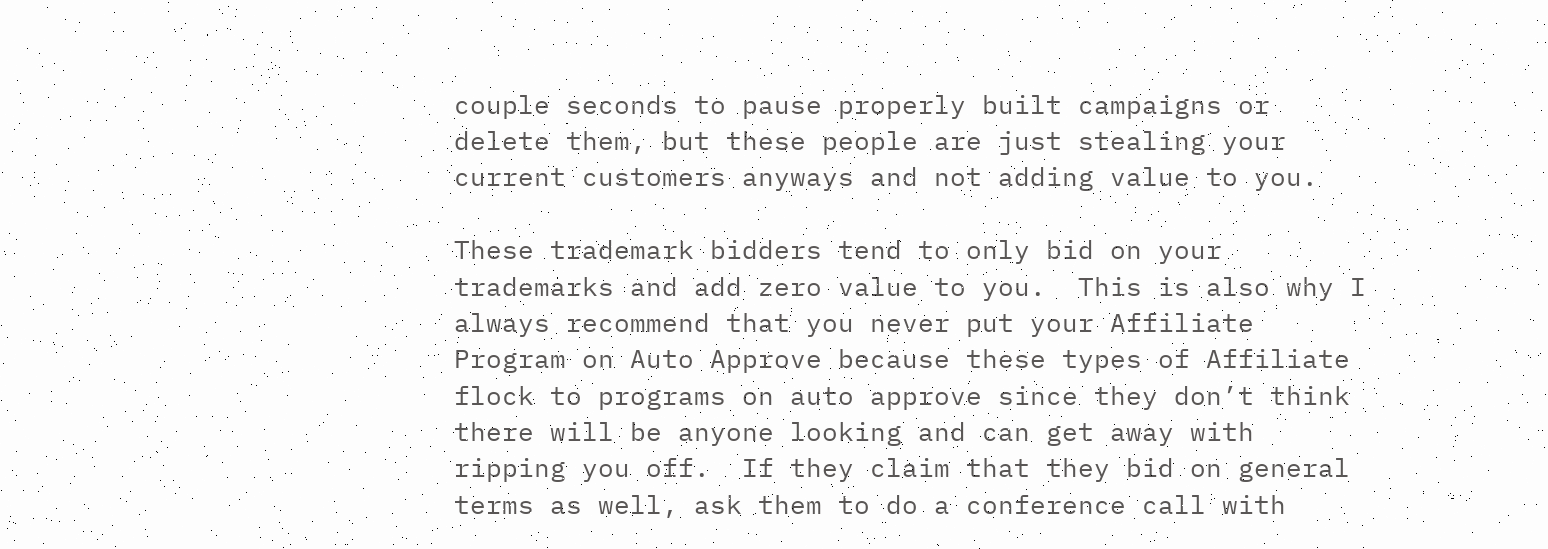couple seconds to pause properly built campaigns or delete them, but these people are just stealing your current customers anyways and not adding value to you.

These trademark bidders tend to only bid on your trademarks and add zero value to you.  This is also why I always recommend that you never put your Affiliate Program on Auto Approve because these types of Affiliate flock to programs on auto approve since they don’t think there will be anyone looking and can get away with ripping you off.  If they claim that they bid on general terms as well, ask them to do a conference call with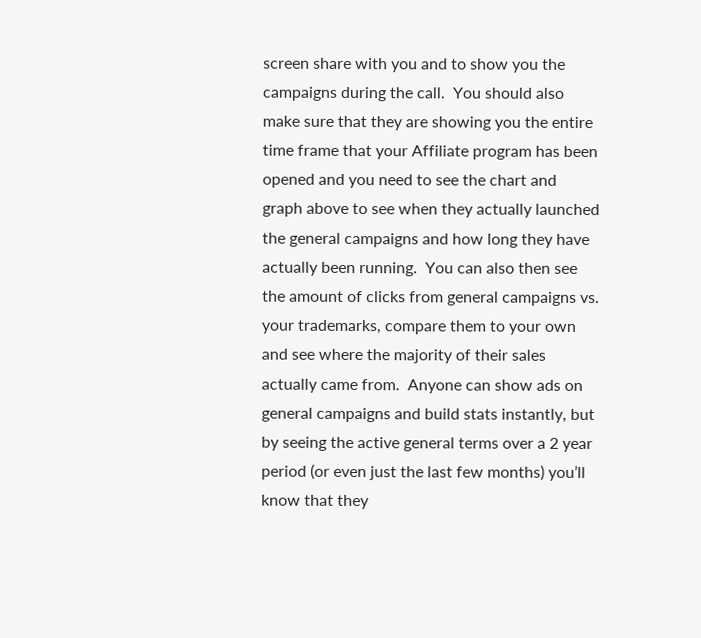screen share with you and to show you the campaigns during the call.  You should also make sure that they are showing you the entire time frame that your Affiliate program has been opened and you need to see the chart and graph above to see when they actually launched the general campaigns and how long they have actually been running.  You can also then see the amount of clicks from general campaigns vs. your trademarks, compare them to your own and see where the majority of their sales actually came from.  Anyone can show ads on general campaigns and build stats instantly, but  by seeing the active general terms over a 2 year period (or even just the last few months) you’ll know that they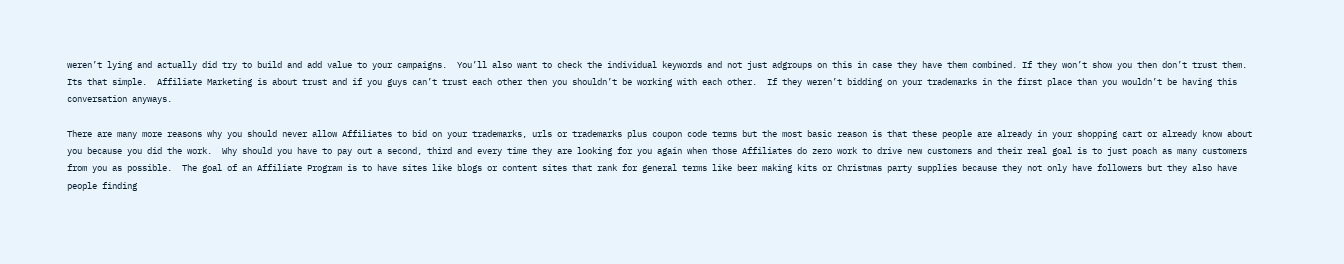weren’t lying and actually did try to build and add value to your campaigns.  You’ll also want to check the individual keywords and not just adgroups on this in case they have them combined. If they won’t show you then don’t trust them.  Its that simple.  Affiliate Marketing is about trust and if you guys can’t trust each other then you shouldn’t be working with each other.  If they weren’t bidding on your trademarks in the first place than you wouldn’t be having this conversation anyways.

There are many more reasons why you should never allow Affiliates to bid on your trademarks, urls or trademarks plus coupon code terms but the most basic reason is that these people are already in your shopping cart or already know about you because you did the work.  Why should you have to pay out a second, third and every time they are looking for you again when those Affiliates do zero work to drive new customers and their real goal is to just poach as many customers from you as possible.  The goal of an Affiliate Program is to have sites like blogs or content sites that rank for general terms like beer making kits or Christmas party supplies because they not only have followers but they also have people finding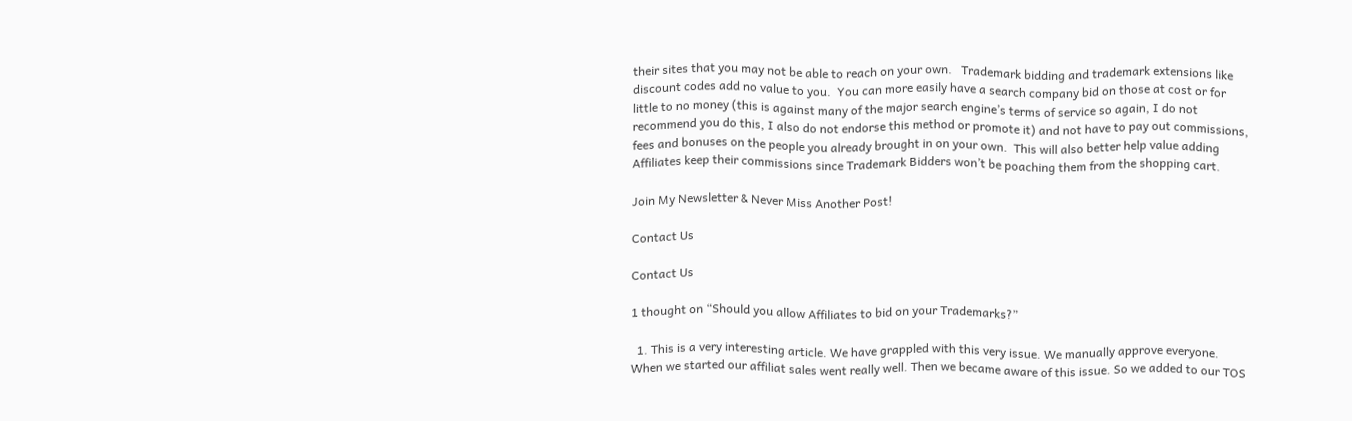their sites that you may not be able to reach on your own.   Trademark bidding and trademark extensions like discount codes add no value to you.  You can more easily have a search company bid on those at cost or for little to no money (this is against many of the major search engine’s terms of service so again, I do not recommend you do this, I also do not endorse this method or promote it) and not have to pay out commissions, fees and bonuses on the people you already brought in on your own.  This will also better help value adding Affiliates keep their commissions since Trademark Bidders won’t be poaching them from the shopping cart.

Join My Newsletter & Never Miss Another Post!

Contact Us

Contact Us

1 thought on “Should you allow Affiliates to bid on your Trademarks?”

  1. This is a very interesting article. We have grappled with this very issue. We manually approve everyone. When we started our affiliat sales went really well. Then we became aware of this issue. So we added to our TOS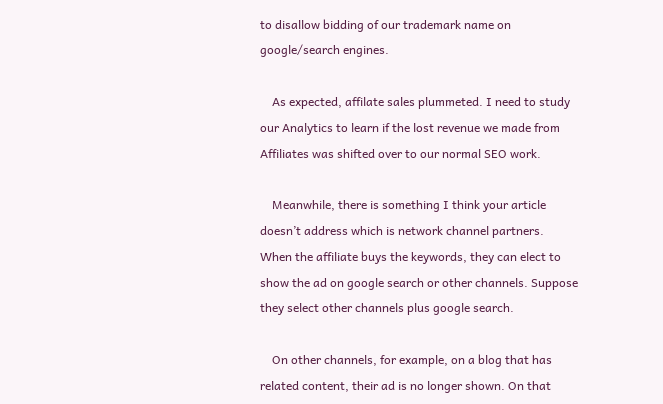to disallow bidding of our trademark name on google/search engines.

    As expected, affilate sales plummeted. I need to study our Analytics to learn if the lost revenue we made from Affiliates was shifted over to our normal SEO work.

    Meanwhile, there is something I think your article doesn’t address which is network channel partners. When the affiliate buys the keywords, they can elect to show the ad on google search or other channels. Suppose they select other channels plus google search.

    On other channels, for example, on a blog that has related content, their ad is no longer shown. On that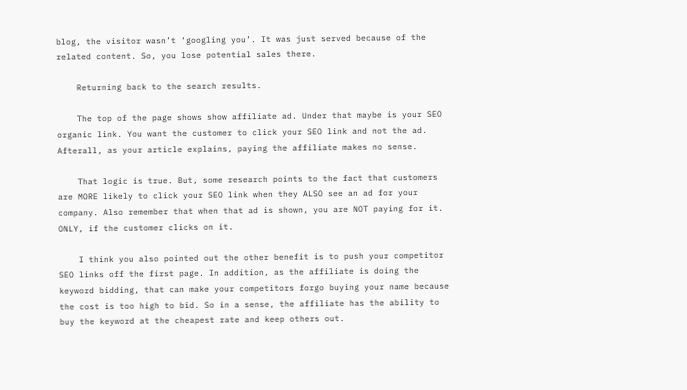blog, the visitor wasn’t ‘googling you’. It was just served because of the related content. So, you lose potential sales there.

    Returning back to the search results.

    The top of the page shows show affiliate ad. Under that maybe is your SEO organic link. You want the customer to click your SEO link and not the ad. Afterall, as your article explains, paying the affiliate makes no sense.

    That logic is true. But, some research points to the fact that customers are MORE likely to click your SEO link when they ALSO see an ad for your company. Also remember that when that ad is shown, you are NOT paying for it. ONLY, if the customer clicks on it.

    I think you also pointed out the other benefit is to push your competitor SEO links off the first page. In addition, as the affiliate is doing the keyword bidding, that can make your competitors forgo buying your name because the cost is too high to bid. So in a sense, the affiliate has the ability to buy the keyword at the cheapest rate and keep others out.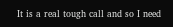It is a real tough call and so I need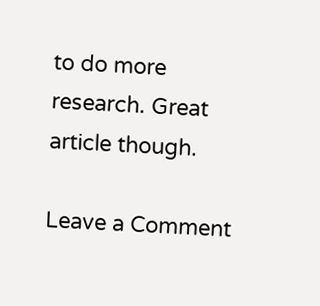to do more research. Great article though.

Leave a Comment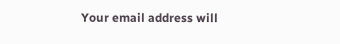Your email address will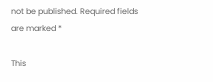not be published. Required fields are marked *

This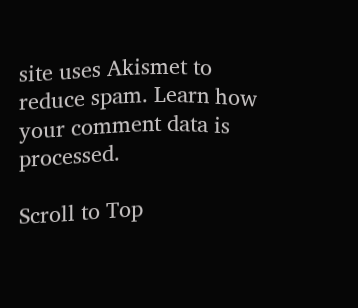site uses Akismet to reduce spam. Learn how your comment data is processed.

Scroll to Top